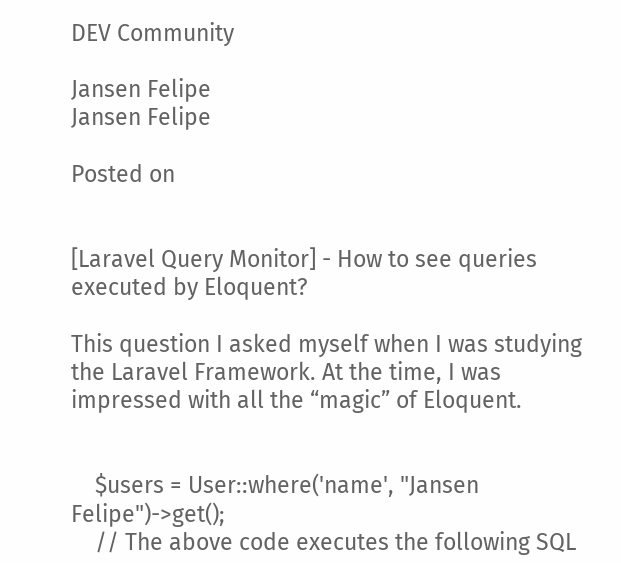DEV Community

Jansen Felipe
Jansen Felipe

Posted on


[Laravel Query Monitor] - How to see queries executed by Eloquent?

This question I asked myself when I was studying the Laravel Framework. At the time, I was impressed with all the “magic” of Eloquent.


    $users = User::where('name', "Jansen Felipe")->get();
    // The above code executes the following SQL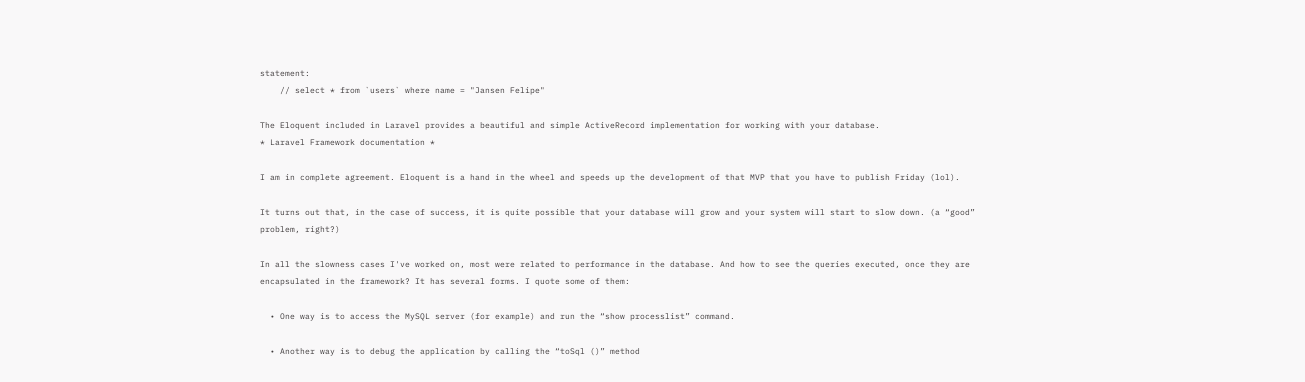statement:
    // select * from `users` where name = "Jansen Felipe"

The Eloquent included in Laravel provides a beautiful and simple ActiveRecord implementation for working with your database.
* Laravel Framework documentation *

I am in complete agreement. Eloquent is a hand in the wheel and speeds up the development of that MVP that you have to publish Friday (lol).

It turns out that, in the case of success, it is quite possible that your database will grow and your system will start to slow down. (a “good” problem, right?)

In all the slowness cases I've worked on, most were related to performance in the database. And how to see the queries executed, once they are encapsulated in the framework? It has several forms. I quote some of them:

  • One way is to access the MySQL server (for example) and run the “show processlist” command.

  • Another way is to debug the application by calling the “toSql ()” method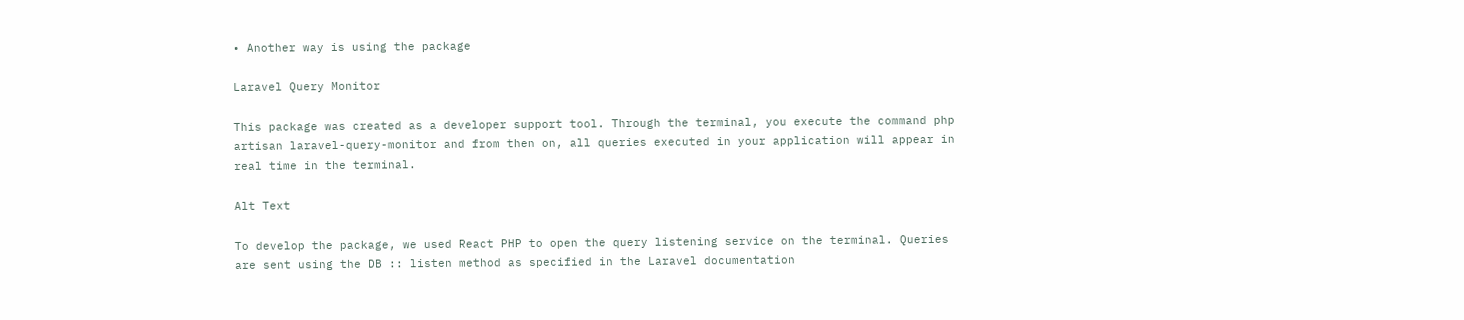• Another way is using the package

Laravel Query Monitor

This package was created as a developer support tool. Through the terminal, you execute the command php artisan laravel-query-monitor and from then on, all queries executed in your application will appear in real time in the terminal.

Alt Text

To develop the package, we used React PHP to open the query listening service on the terminal. Queries are sent using the DB :: listen method as specified in the Laravel documentation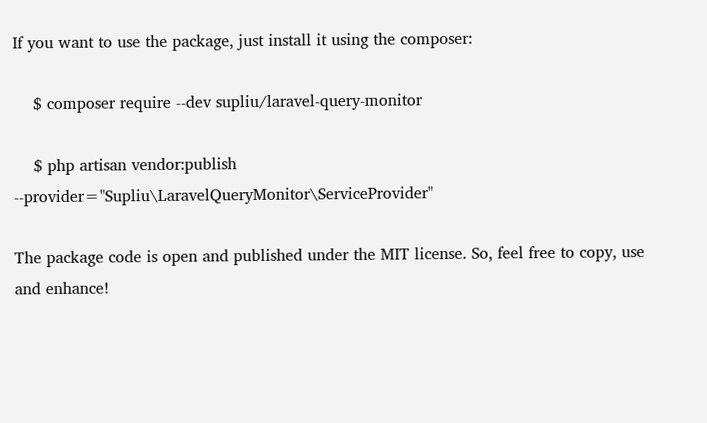If you want to use the package, just install it using the composer:

    $ composer require --dev supliu/laravel-query-monitor

    $ php artisan vendor:publish --provider="Supliu\LaravelQueryMonitor\ServiceProvider"

The package code is open and published under the MIT license. So, feel free to copy, use and enhance!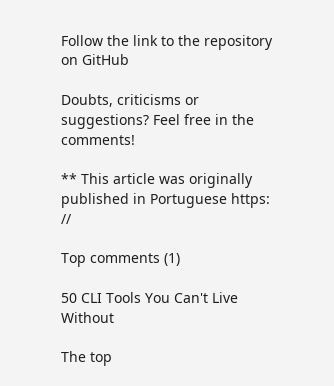Follow the link to the repository on GitHub

Doubts, criticisms or suggestions? Feel free in the comments!

** This article was originally published in Portuguese https: //

Top comments (1)

50 CLI Tools You Can't Live Without

The top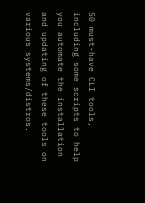50 must-have CLI tools, including some scripts to help you automate the installation and updating of these tools on various systems/distros.